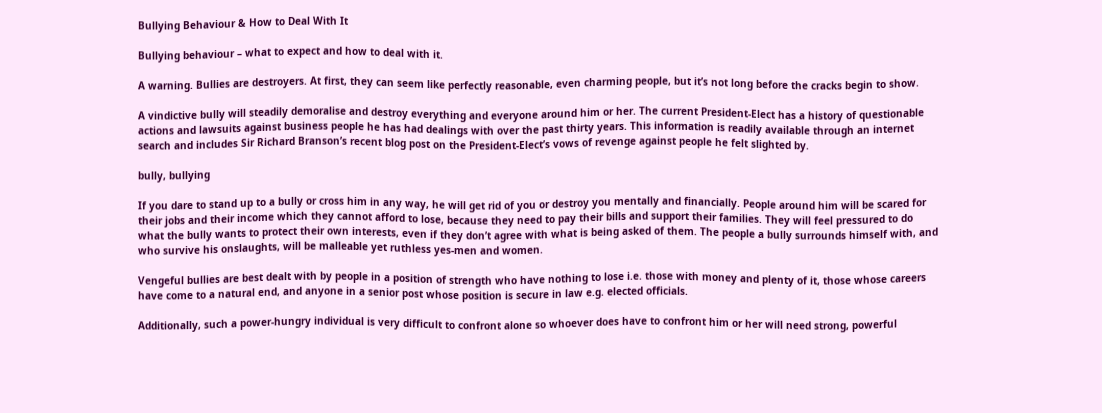Bullying Behaviour & How to Deal With It

Bullying behaviour – what to expect and how to deal with it.

A warning. Bullies are destroyers. At first, they can seem like perfectly reasonable, even charming people, but it’s not long before the cracks begin to show.

A vindictive bully will steadily demoralise and destroy everything and everyone around him or her. The current President-Elect has a history of questionable actions and lawsuits against business people he has had dealings with over the past thirty years. This information is readily available through an internet search and includes Sir Richard Branson’s recent blog post on the President-Elect’s vows of revenge against people he felt slighted by.

bully, bullying

If you dare to stand up to a bully or cross him in any way, he will get rid of you or destroy you mentally and financially. People around him will be scared for their jobs and their income which they cannot afford to lose, because they need to pay their bills and support their families. They will feel pressured to do what the bully wants to protect their own interests, even if they don’t agree with what is being asked of them. The people a bully surrounds himself with, and who survive his onslaughts, will be malleable yet ruthless yes-men and women.

Vengeful bullies are best dealt with by people in a position of strength who have nothing to lose i.e. those with money and plenty of it, those whose careers have come to a natural end, and anyone in a senior post whose position is secure in law e.g. elected officials.

Additionally, such a power-hungry individual is very difficult to confront alone so whoever does have to confront him or her will need strong, powerful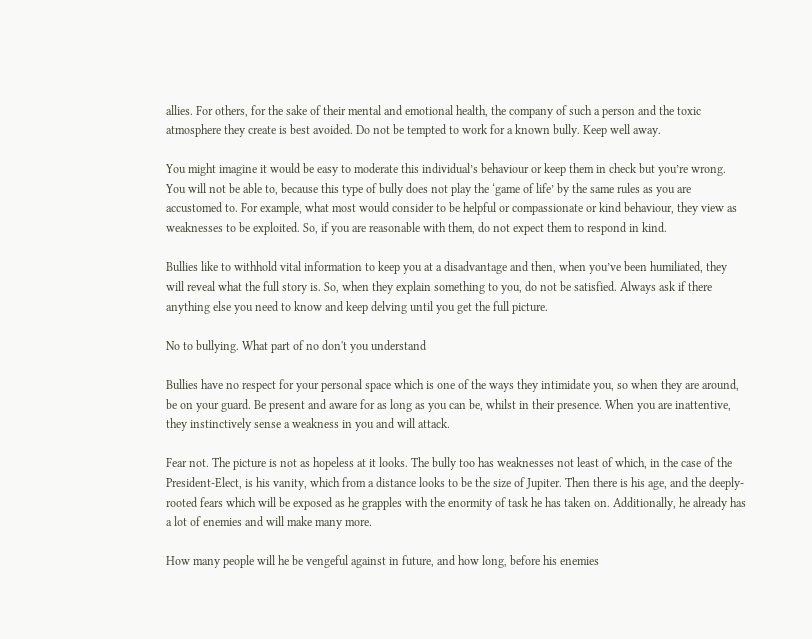allies. For others, for the sake of their mental and emotional health, the company of such a person and the toxic atmosphere they create is best avoided. Do not be tempted to work for a known bully. Keep well away.

You might imagine it would be easy to moderate this individual’s behaviour or keep them in check but you’re wrong. You will not be able to, because this type of bully does not play the ‘game of life’ by the same rules as you are accustomed to. For example, what most would consider to be helpful or compassionate or kind behaviour, they view as weaknesses to be exploited. So, if you are reasonable with them, do not expect them to respond in kind.

Bullies like to withhold vital information to keep you at a disadvantage and then, when you’ve been humiliated, they will reveal what the full story is. So, when they explain something to you, do not be satisfied. Always ask if there anything else you need to know and keep delving until you get the full picture.

No to bullying. What part of no don't you understand

Bullies have no respect for your personal space which is one of the ways they intimidate you, so when they are around, be on your guard. Be present and aware for as long as you can be, whilst in their presence. When you are inattentive, they instinctively sense a weakness in you and will attack.

Fear not. The picture is not as hopeless at it looks. The bully too has weaknesses not least of which, in the case of the President-Elect, is his vanity, which from a distance looks to be the size of Jupiter. Then there is his age, and the deeply-rooted fears which will be exposed as he grapples with the enormity of task he has taken on. Additionally, he already has a lot of enemies and will make many more.

How many people will he be vengeful against in future, and how long, before his enemies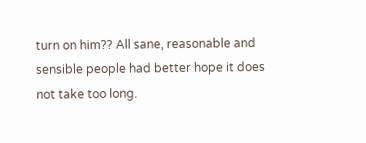turn on him?? All sane, reasonable and sensible people had better hope it does not take too long.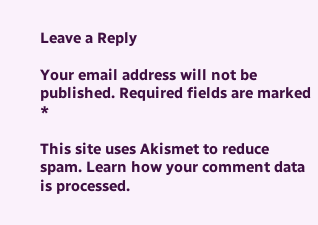Leave a Reply

Your email address will not be published. Required fields are marked *

This site uses Akismet to reduce spam. Learn how your comment data is processed.